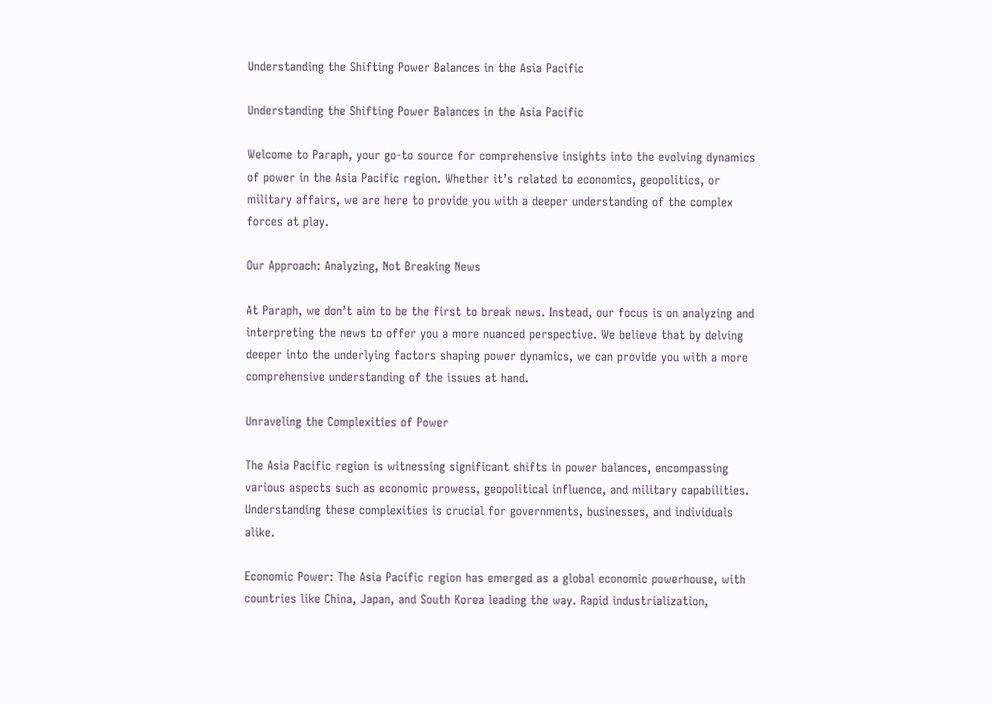Understanding the Shifting Power Balances in the Asia Pacific

Understanding the Shifting Power Balances in the Asia Pacific

Welcome to Paraph, your go-to source for comprehensive insights into the evolving dynamics of power in the Asia Pacific region. Whether it’s related to economics, geopolitics, or military affairs, we are here to provide you with a deeper understanding of the complex forces at play.

Our Approach: Analyzing, Not Breaking News

At Paraph, we don’t aim to be the first to break news. Instead, our focus is on analyzing and interpreting the news to offer you a more nuanced perspective. We believe that by delving deeper into the underlying factors shaping power dynamics, we can provide you with a more comprehensive understanding of the issues at hand.

Unraveling the Complexities of Power

The Asia Pacific region is witnessing significant shifts in power balances, encompassing various aspects such as economic prowess, geopolitical influence, and military capabilities. Understanding these complexities is crucial for governments, businesses, and individuals alike.

Economic Power: The Asia Pacific region has emerged as a global economic powerhouse, with countries like China, Japan, and South Korea leading the way. Rapid industrialization,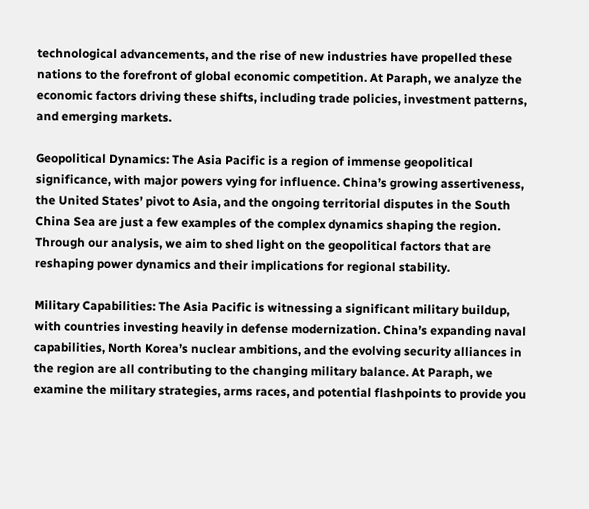technological advancements, and the rise of new industries have propelled these nations to the forefront of global economic competition. At Paraph, we analyze the economic factors driving these shifts, including trade policies, investment patterns, and emerging markets.

Geopolitical Dynamics: The Asia Pacific is a region of immense geopolitical significance, with major powers vying for influence. China’s growing assertiveness, the United States’ pivot to Asia, and the ongoing territorial disputes in the South China Sea are just a few examples of the complex dynamics shaping the region. Through our analysis, we aim to shed light on the geopolitical factors that are reshaping power dynamics and their implications for regional stability.

Military Capabilities: The Asia Pacific is witnessing a significant military buildup, with countries investing heavily in defense modernization. China’s expanding naval capabilities, North Korea’s nuclear ambitions, and the evolving security alliances in the region are all contributing to the changing military balance. At Paraph, we examine the military strategies, arms races, and potential flashpoints to provide you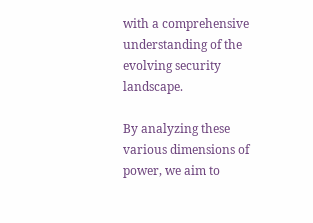with a comprehensive understanding of the evolving security landscape.

By analyzing these various dimensions of power, we aim to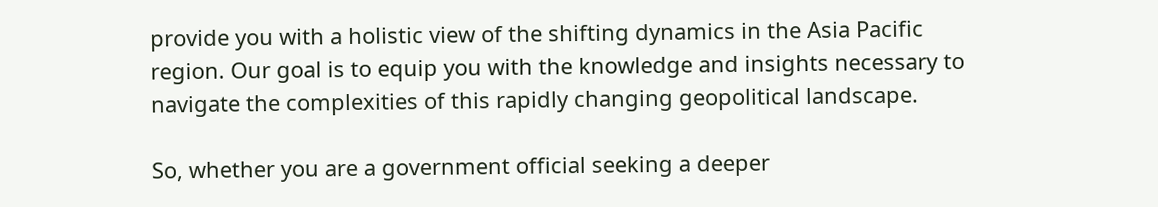provide you with a holistic view of the shifting dynamics in the Asia Pacific region. Our goal is to equip you with the knowledge and insights necessary to navigate the complexities of this rapidly changing geopolitical landscape.

So, whether you are a government official seeking a deeper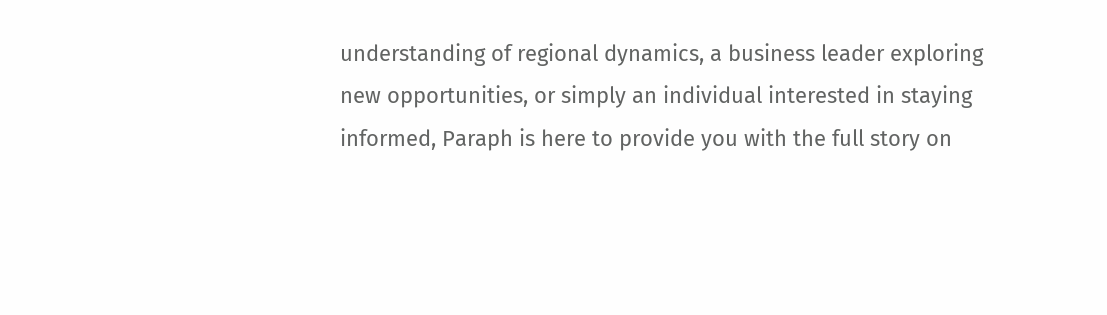understanding of regional dynamics, a business leader exploring new opportunities, or simply an individual interested in staying informed, Paraph is here to provide you with the full story on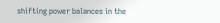shifting power balances in the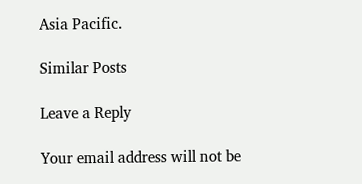Asia Pacific.

Similar Posts

Leave a Reply

Your email address will not be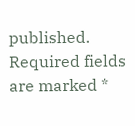published. Required fields are marked *